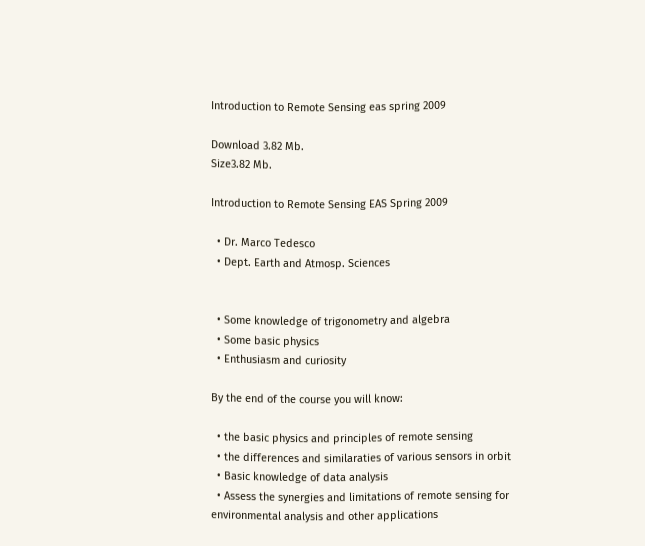Introduction to Remote Sensing eas spring 2009

Download 3.82 Mb.
Size3.82 Mb.

Introduction to Remote Sensing EAS Spring 2009

  • Dr. Marco Tedesco
  • Dept. Earth and Atmosp. Sciences


  • Some knowledge of trigonometry and algebra
  • Some basic physics
  • Enthusiasm and curiosity

By the end of the course you will know:

  • the basic physics and principles of remote sensing
  • the differences and similaraties of various sensors in orbit
  • Basic knowledge of data analysis
  • Assess the synergies and limitations of remote sensing for environmental analysis and other applications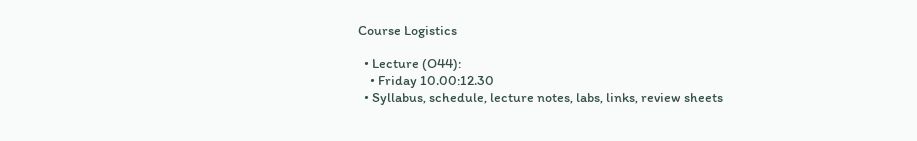Course Logistics

  • Lecture (O44):
    • Friday 10.00:12.30
  • Syllabus, schedule, lecture notes, labs, links, review sheets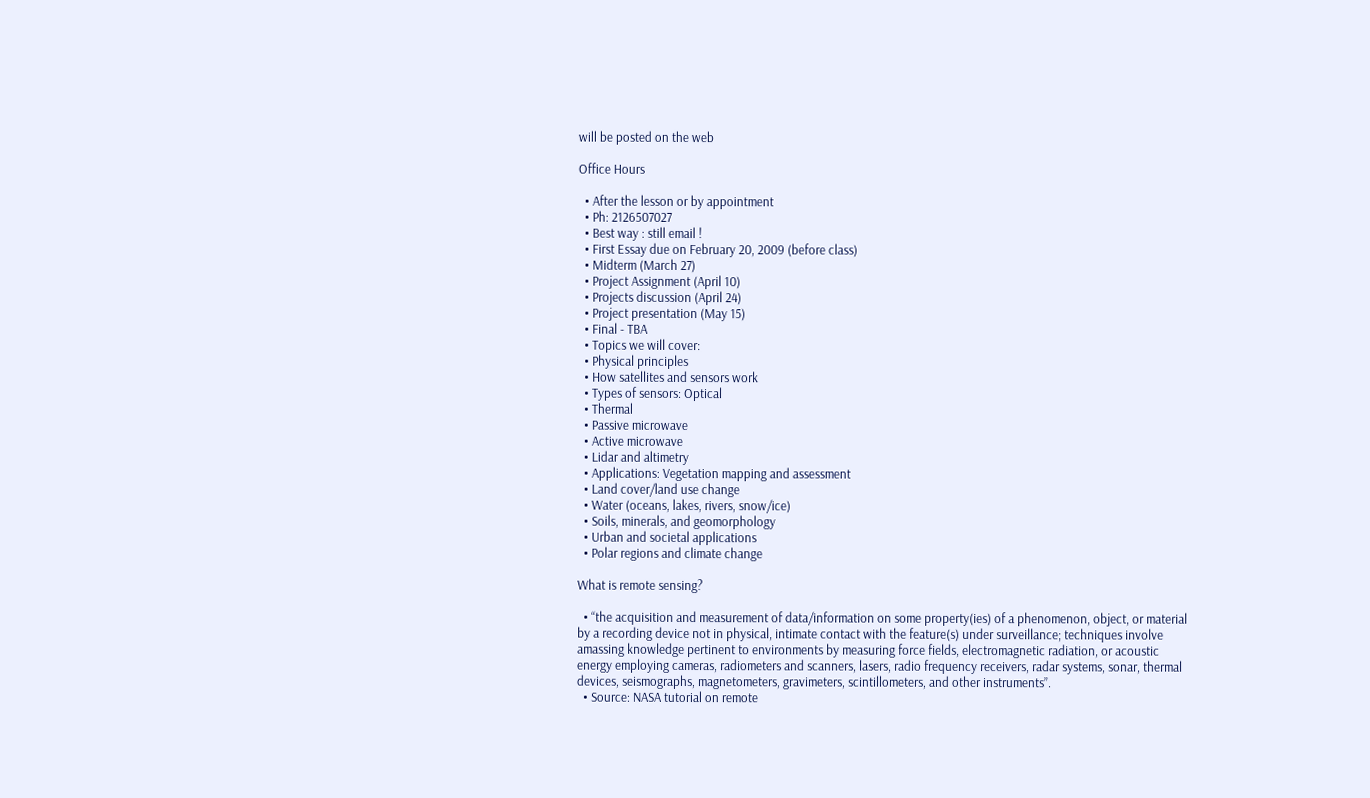will be posted on the web

Office Hours

  • After the lesson or by appointment
  • Ph: 2126507027
  • Best way : still email !
  • First Essay due on February 20, 2009 (before class)
  • Midterm (March 27)
  • Project Assignment (April 10)
  • Projects discussion (April 24)
  • Project presentation (May 15)
  • Final - TBA
  • Topics we will cover:
  • Physical principles
  • How satellites and sensors work
  • Types of sensors: Optical
  • Thermal
  • Passive microwave
  • Active microwave
  • Lidar and altimetry
  • Applications: Vegetation mapping and assessment
  • Land cover/land use change
  • Water (oceans, lakes, rivers, snow/ice)
  • Soils, minerals, and geomorphology
  • Urban and societal applications
  • Polar regions and climate change

What is remote sensing?

  • “the acquisition and measurement of data/information on some property(ies) of a phenomenon, object, or material by a recording device not in physical, intimate contact with the feature(s) under surveillance; techniques involve amassing knowledge pertinent to environments by measuring force fields, electromagnetic radiation, or acoustic energy employing cameras, radiometers and scanners, lasers, radio frequency receivers, radar systems, sonar, thermal devices, seismographs, magnetometers, gravimeters, scintillometers, and other instruments”.
  • Source: NASA tutorial on remote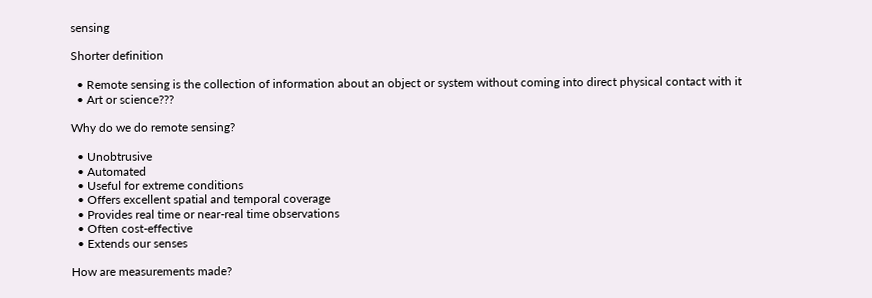sensing

Shorter definition

  • Remote sensing is the collection of information about an object or system without coming into direct physical contact with it
  • Art or science???

Why do we do remote sensing?

  • Unobtrusive
  • Automated
  • Useful for extreme conditions
  • Offers excellent spatial and temporal coverage
  • Provides real time or near-real time observations
  • Often cost-effective
  • Extends our senses

How are measurements made?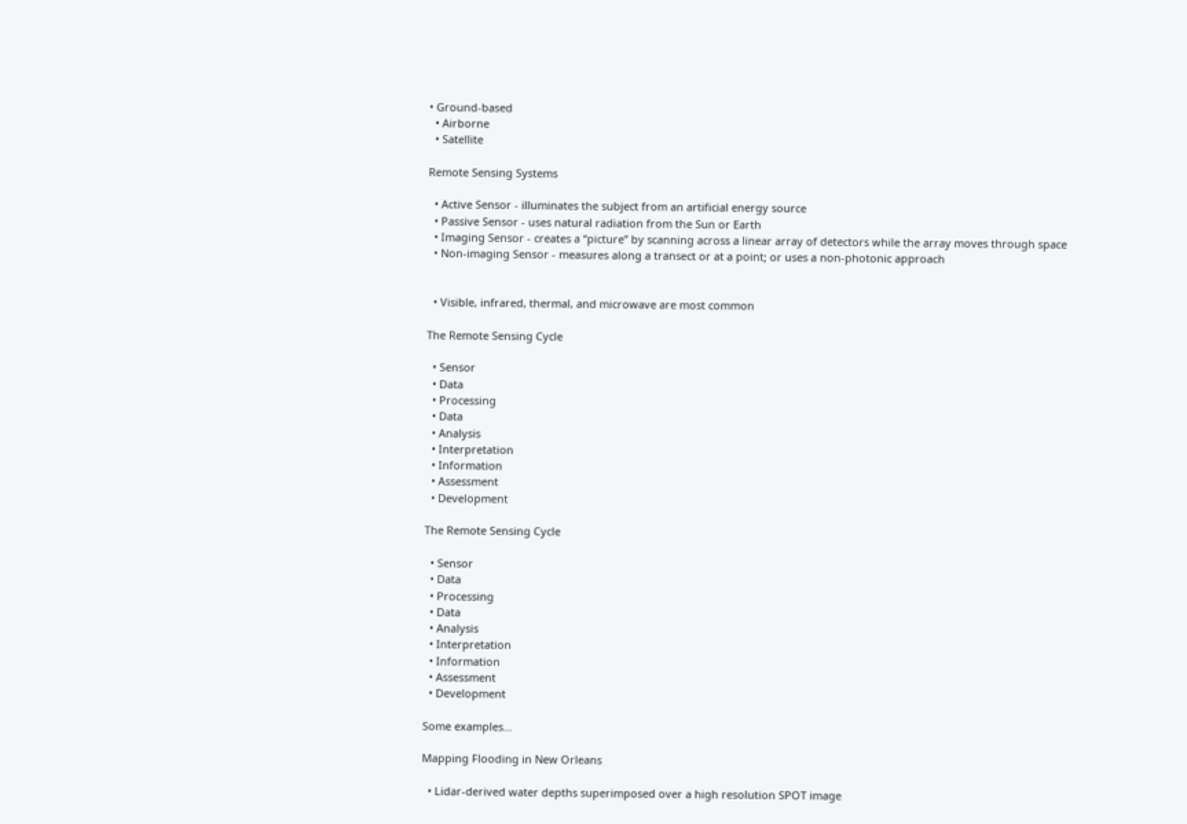• Ground-based
  • Airborne
  • Satellite

Remote Sensing Systems

  • Active Sensor - illuminates the subject from an artificial energy source
  • Passive Sensor - uses natural radiation from the Sun or Earth
  • Imaging Sensor - creates a “picture” by scanning across a linear array of detectors while the array moves through space
  • Non-imaging Sensor - measures along a transect or at a point; or uses a non-photonic approach


  • Visible, infrared, thermal, and microwave are most common

The Remote Sensing Cycle

  • Sensor
  • Data
  • Processing
  • Data
  • Analysis
  • Interpretation
  • Information
  • Assessment
  • Development

The Remote Sensing Cycle

  • Sensor
  • Data
  • Processing
  • Data
  • Analysis
  • Interpretation
  • Information
  • Assessment
  • Development

Some examples…

Mapping Flooding in New Orleans

  • Lidar-derived water depths superimposed over a high resolution SPOT image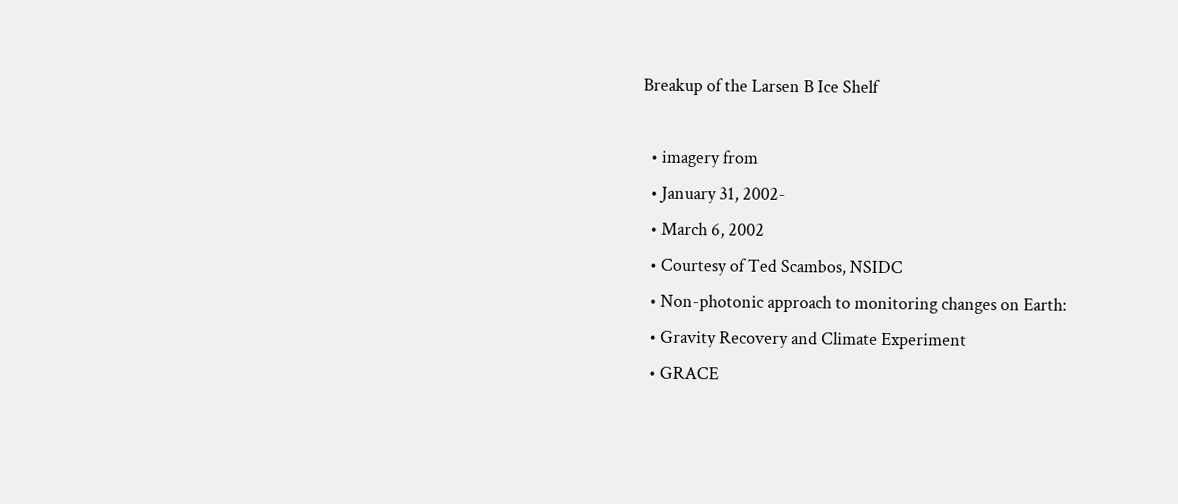Breakup of the Larsen B Ice Shelf

  • imagery from
  • January 31, 2002-
  • March 6, 2002
  • Courtesy of Ted Scambos, NSIDC
  • Non-photonic approach to monitoring changes on Earth:
  • Gravity Recovery and Climate Experiment
  • GRACE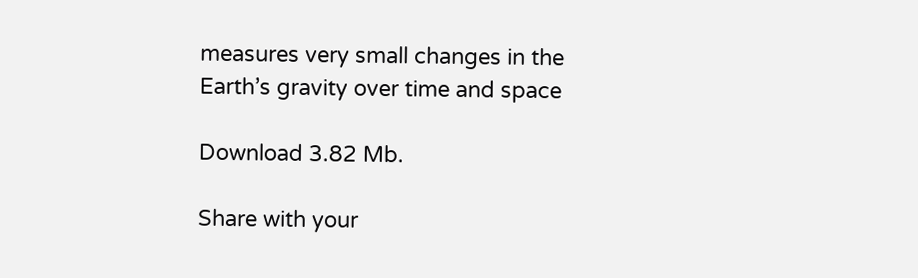measures very small changes in the Earth’s gravity over time and space

Download 3.82 Mb.

Share with your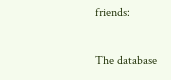friends:

The database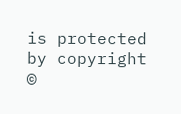is protected by copyright ©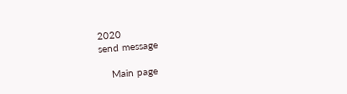2020
send message

    Main page